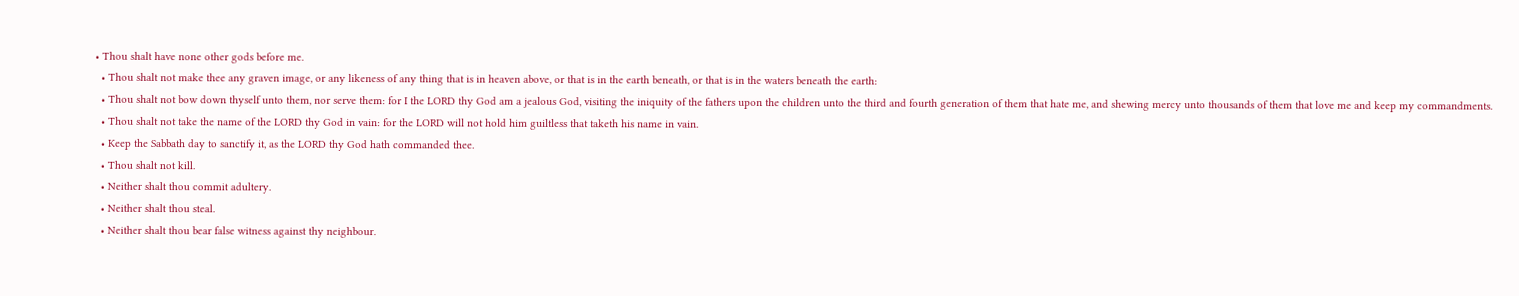• Thou shalt have none other gods before me.
  • Thou shalt not make thee any graven image, or any likeness of any thing that is in heaven above, or that is in the earth beneath, or that is in the waters beneath the earth:
  • Thou shalt not bow down thyself unto them, nor serve them: for I the LORD thy God am a jealous God, visiting the iniquity of the fathers upon the children unto the third and fourth generation of them that hate me, and shewing mercy unto thousands of them that love me and keep my commandments.
  • Thou shalt not take the name of the LORD thy God in vain: for the LORD will not hold him guiltless that taketh his name in vain.
  • Keep the Sabbath day to sanctify it, as the LORD thy God hath commanded thee.
  • Thou shalt not kill.
  • Neither shalt thou commit adultery.
  • Neither shalt thou steal.
  • Neither shalt thou bear false witness against thy neighbour.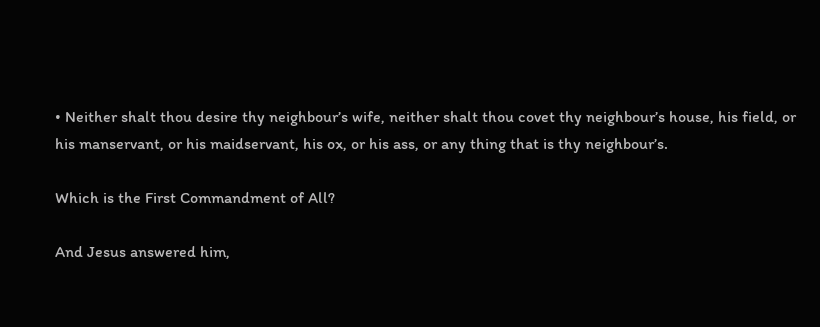• Neither shalt thou desire thy neighbour’s wife, neither shalt thou covet thy neighbour’s house, his field, or his manservant, or his maidservant, his ox, or his ass, or any thing that is thy neighbour’s.

Which is the First Commandment of All?

And Jesus answered him,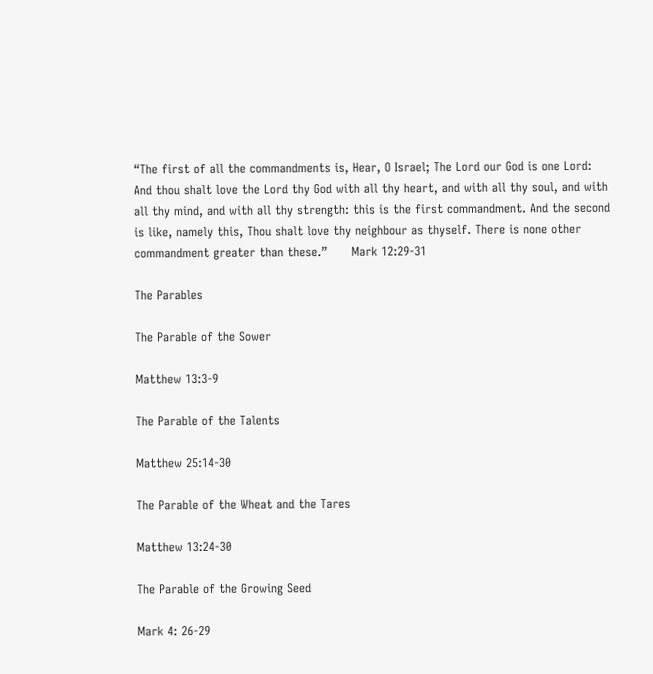“The first of all the commandments is, Hear, O Israel; The Lord our God is one Lord: And thou shalt love the Lord thy God with all thy heart, and with all thy soul, and with all thy mind, and with all thy strength: this is the first commandment. And the second is like, namely this, Thou shalt love thy neighbour as thyself. There is none other commandment greater than these.”      Mark 12:29-31

The Parables

The Parable of the Sower

Matthew 13:3-9

The Parable of the Talents

Matthew 25:14-30

The Parable of the Wheat and the Tares

Matthew 13:24-30

The Parable of the Growing Seed

Mark 4: 26-29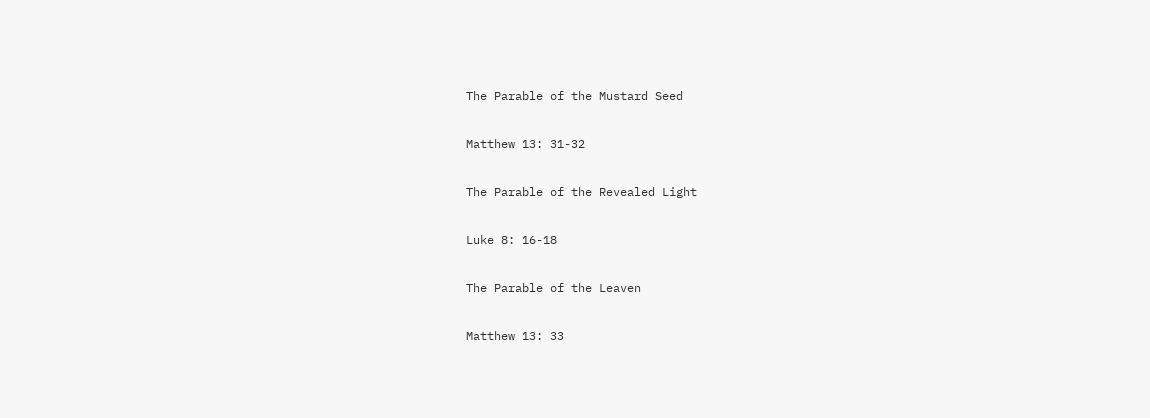The Parable of the Mustard Seed

Matthew 13: 31-32

The Parable of the Revealed Light

Luke 8: 16-18

The Parable of the Leaven

Matthew 13: 33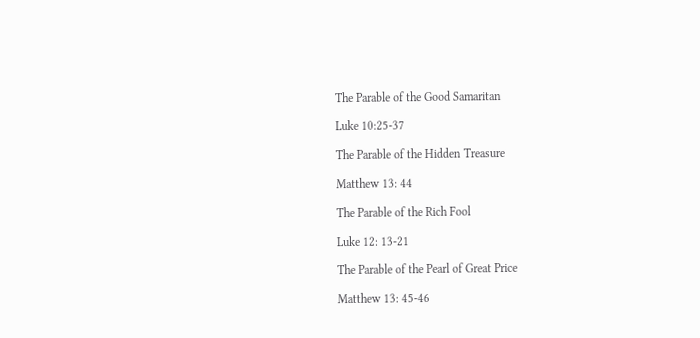The Parable of the Good Samaritan

Luke 10:25-37

The Parable of the Hidden Treasure

Matthew 13: 44

The Parable of the Rich Fool

Luke 12: 13-21

The Parable of the Pearl of Great Price

Matthew 13: 45-46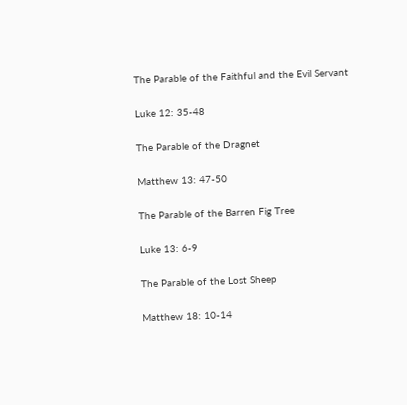The Parable of the Faithful and the Evil Servant

Luke 12: 35-48

The Parable of the Dragnet

Matthew 13: 47-50

The Parable of the Barren Fig Tree

Luke 13: 6-9

The Parable of the Lost Sheep

Matthew 18: 10-14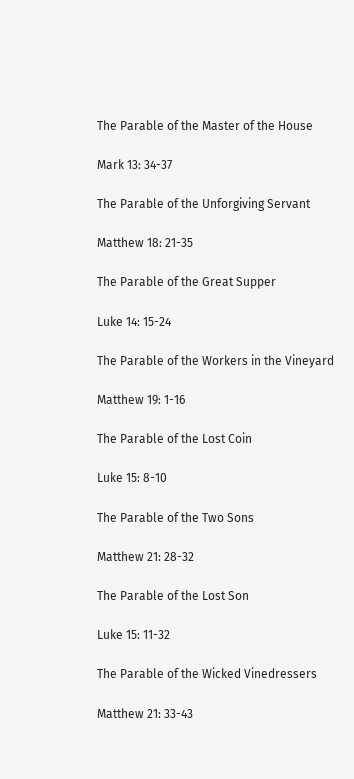The Parable of the Master of the House

Mark 13: 34-37

The Parable of the Unforgiving Servant

Matthew 18: 21-35

The Parable of the Great Supper

Luke 14: 15-24

The Parable of the Workers in the Vineyard

Matthew 19: 1-16

The Parable of the Lost Coin

Luke 15: 8-10

The Parable of the Two Sons

Matthew 21: 28-32

The Parable of the Lost Son

Luke 15: 11-32

The Parable of the Wicked Vinedressers

Matthew 21: 33-43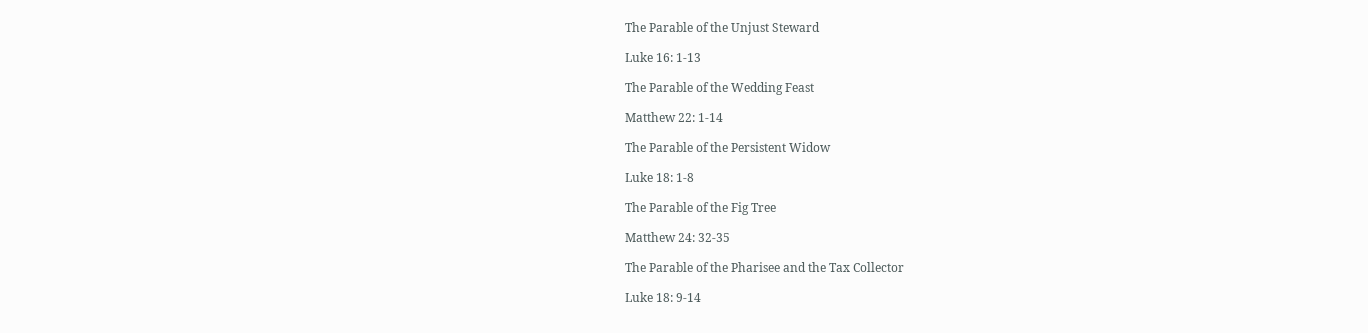The Parable of the Unjust Steward

Luke 16: 1-13

The Parable of the Wedding Feast

Matthew 22: 1-14

The Parable of the Persistent Widow

Luke 18: 1-8

The Parable of the Fig Tree

Matthew 24: 32-35

The Parable of the Pharisee and the Tax Collector

Luke 18: 9-14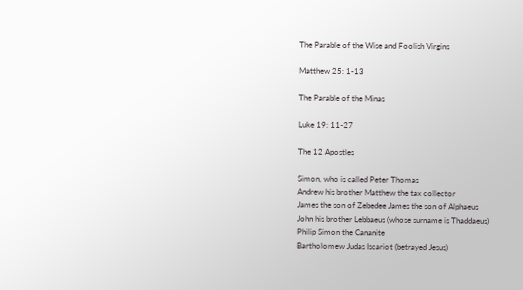The Parable of the Wise and Foolish Virgins

Matthew 25: 1-13

The Parable of the Minas

Luke 19: 11-27

The 12 Apostles

Simon, who is called Peter Thomas
Andrew his brother Matthew the tax collector
James the son of Zebedee James the son of Alphaeus
John his brother Lebbaeus (whose surname is Thaddaeus)
Philip Simon the Cananite
Bartholomew Judas Iscariot (betrayed Jesus)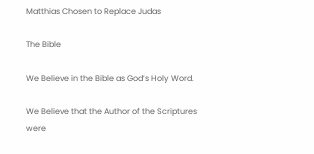Matthias Chosen to Replace Judas

The Bible

We Believe in the Bible as God’s Holy Word.

We Believe that the Author of the Scriptures were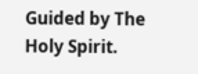Guided by The Holy Spirit.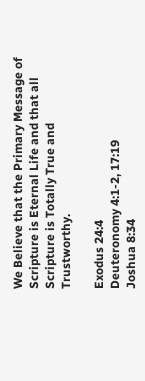We Believe that the Primary Message of Scripture is Eternal Life and that all Scripture is Totally True and Trustworthy.

Exodus 24:4
Deuteronomy 4:1-2, 17:19
Joshua 8:34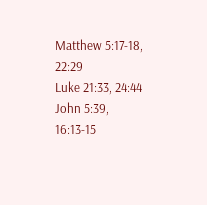Matthew 5:17-18, 22:29
Luke 21:33, 24:44
John 5:39, 16:13-15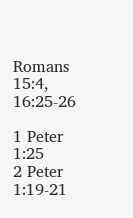Romans 15:4, 16:25-26

1 Peter 1:25
2 Peter 1:19-21